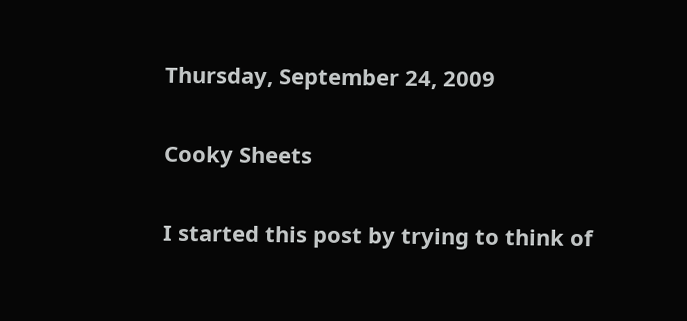Thursday, September 24, 2009

Cooky Sheets

I started this post by trying to think of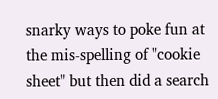snarky ways to poke fun at the mis-spelling of "cookie sheet" but then did a search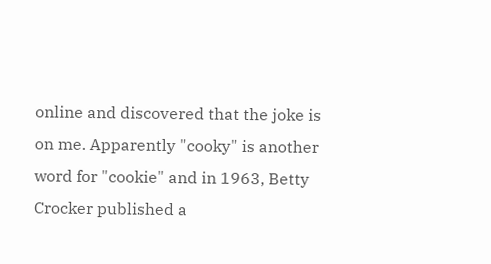online and discovered that the joke is on me. Apparently "cooky" is another word for "cookie" and in 1963, Betty Crocker published a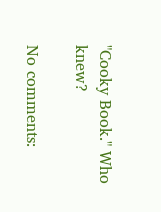"Cooky Book." Who knew?

No comments: